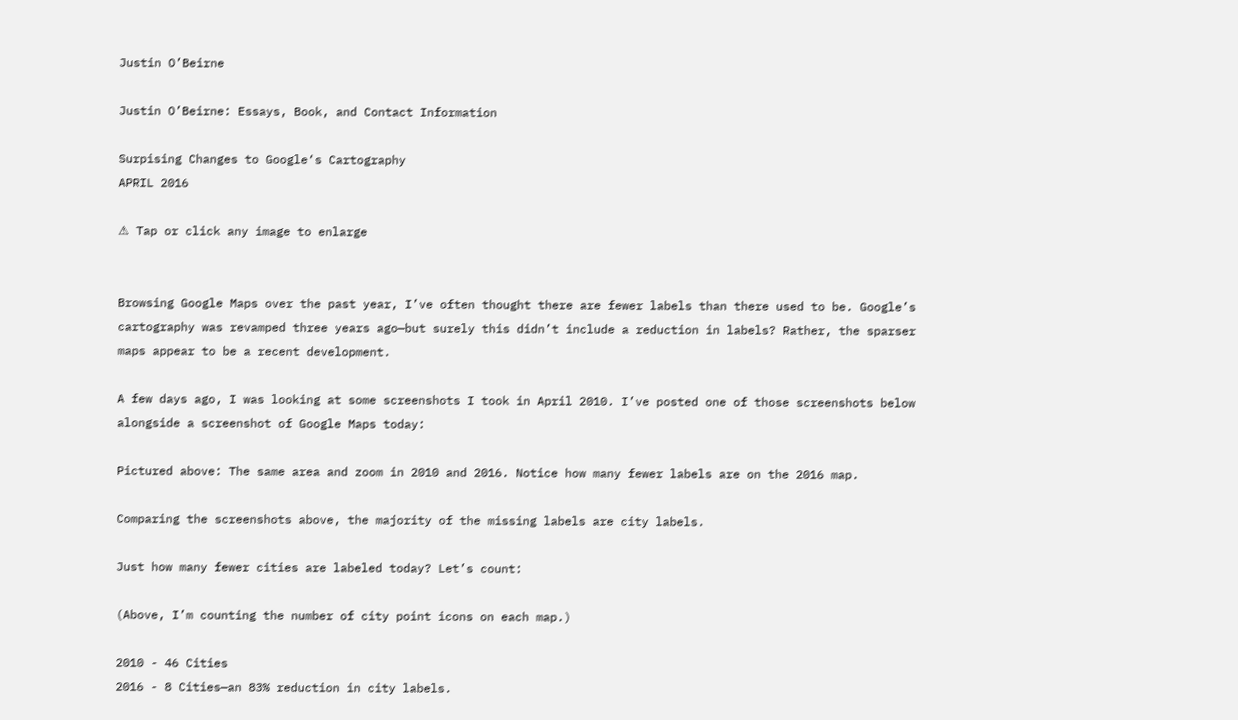Justin O’Beirne

Justin O’Beirne: Essays, Book, and Contact Information

Surpising Changes to Google‘s Cartography
APRIL 2016

⚠ Tap or click any image to enlarge


Browsing Google Maps over the past year, I’ve often thought there are fewer labels than there used to be. Google’s cartography was revamped three years ago—but surely this didn’t include a reduction in labels? Rather, the sparser maps appear to be a recent development.

A few days ago, I was looking at some screenshots I took in April 2010. I’ve posted one of those screenshots below alongside a screenshot of Google Maps today:

Pictured above: The same area and zoom in 2010 and 2016. Notice how many fewer labels are on the 2016 map.

Comparing the screenshots above, the majority of the missing labels are city labels.

Just how many fewer cities are labeled today? Let’s count:

(Above, I’m counting the number of city point icons on each map.)

2010 - 46 Cities
2016 - 8 Cities—an 83% reduction in city labels.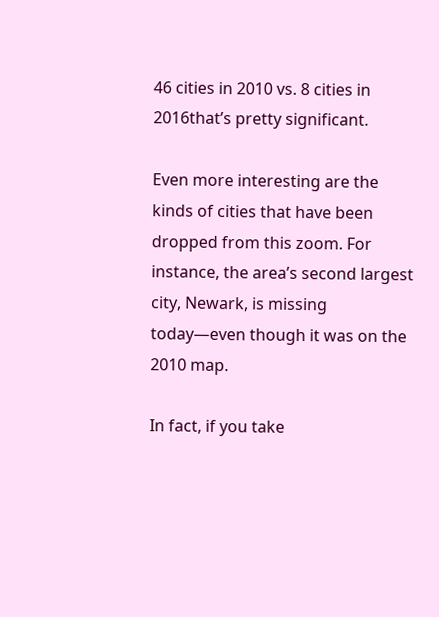46 cities in 2010 vs. 8 cities in 2016that’s pretty significant.

Even more interesting are the kinds of cities that have been dropped from this zoom. For instance, the area’s second largest city, Newark, is missing today—even though it was on the 2010 map.

In fact, if you take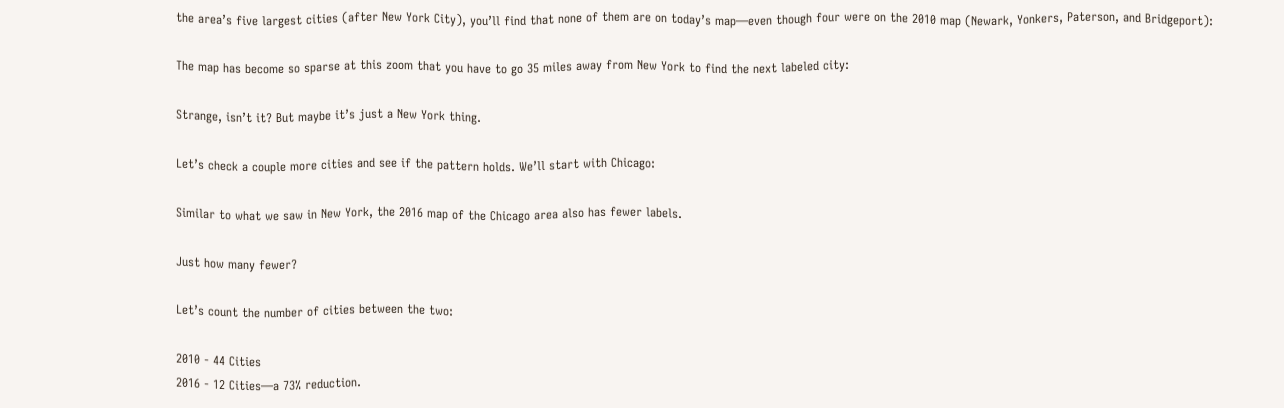the area’s five largest cities (after New York City), you’ll find that none of them are on today’s map—even though four were on the 2010 map (Newark, Yonkers, Paterson, and Bridgeport):

The map has become so sparse at this zoom that you have to go 35 miles away from New York to find the next labeled city:

Strange, isn’t it? But maybe it’s just a New York thing.

Let’s check a couple more cities and see if the pattern holds. We’ll start with Chicago:

Similar to what we saw in New York, the 2016 map of the Chicago area also has fewer labels.

Just how many fewer?

Let’s count the number of cities between the two:

2010 - 44 Cities
2016 - 12 Cities—a 73% reduction.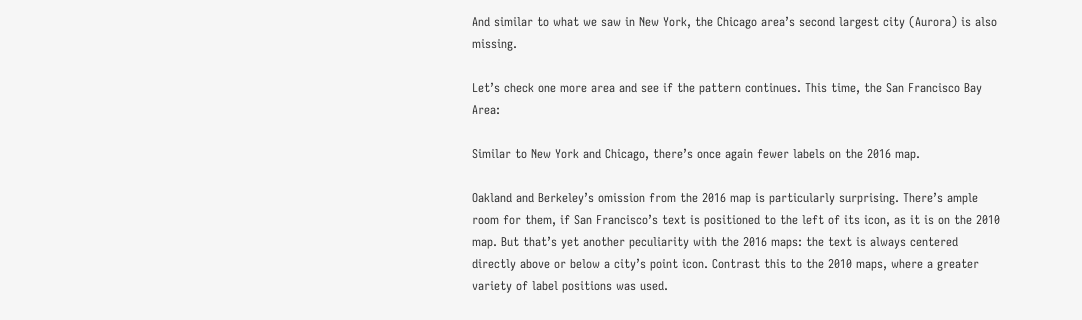And similar to what we saw in New York, the Chicago area’s second largest city (Aurora) is also missing.

Let’s check one more area and see if the pattern continues. This time, the San Francisco Bay Area:

Similar to New York and Chicago, there’s once again fewer labels on the 2016 map.

Oakland and Berkeley’s omission from the 2016 map is particularly surprising. There’s ample room for them, if San Francisco’s text is positioned to the left of its icon, as it is on the 2010 map. But that’s yet another peculiarity with the 2016 maps: the text is always centered directly above or below a city’s point icon. Contrast this to the 2010 maps, where a greater variety of label positions was used.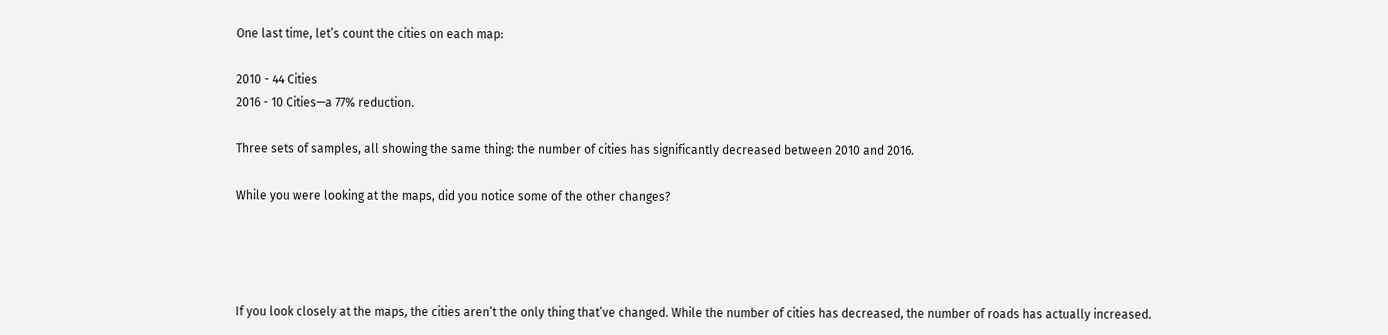One last time, let’s count the cities on each map:

2010 - 44 Cities
2016 - 10 Cities—a 77% reduction.

Three sets of samples, all showing the same thing: the number of cities has significantly decreased between 2010 and 2016.

While you were looking at the maps, did you notice some of the other changes?




If you look closely at the maps, the cities aren’t the only thing that’ve changed. While the number of cities has decreased, the number of roads has actually increased.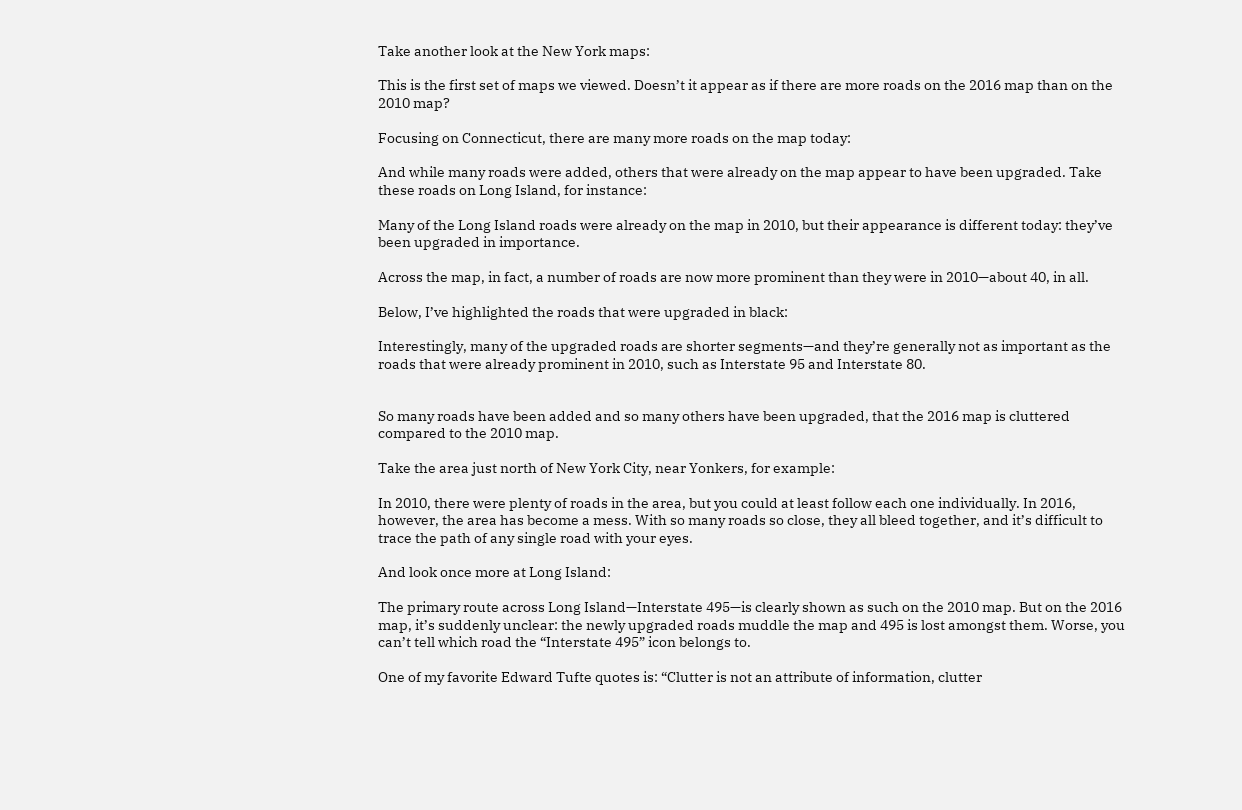Take another look at the New York maps:

This is the first set of maps we viewed. Doesn’t it appear as if there are more roads on the 2016 map than on the 2010 map?

Focusing on Connecticut, there are many more roads on the map today:

And while many roads were added, others that were already on the map appear to have been upgraded. Take these roads on Long Island, for instance:

Many of the Long Island roads were already on the map in 2010, but their appearance is different today: they’ve been upgraded in importance.

Across the map, in fact, a number of roads are now more prominent than they were in 2010—about 40, in all.

Below, I’ve highlighted the roads that were upgraded in black:

Interestingly, many of the upgraded roads are shorter segments—and they’re generally not as important as the roads that were already prominent in 2010, such as Interstate 95 and Interstate 80.


So many roads have been added and so many others have been upgraded, that the 2016 map is cluttered compared to the 2010 map.

Take the area just north of New York City, near Yonkers, for example:

In 2010, there were plenty of roads in the area, but you could at least follow each one individually. In 2016, however, the area has become a mess. With so many roads so close, they all bleed together, and it’s difficult to trace the path of any single road with your eyes.

And look once more at Long Island:

The primary route across Long Island—Interstate 495—is clearly shown as such on the 2010 map. But on the 2016 map, it’s suddenly unclear: the newly upgraded roads muddle the map and 495 is lost amongst them. Worse, you can’t tell which road the “Interstate 495” icon belongs to.

One of my favorite Edward Tufte quotes is: “Clutter is not an attribute of information, clutter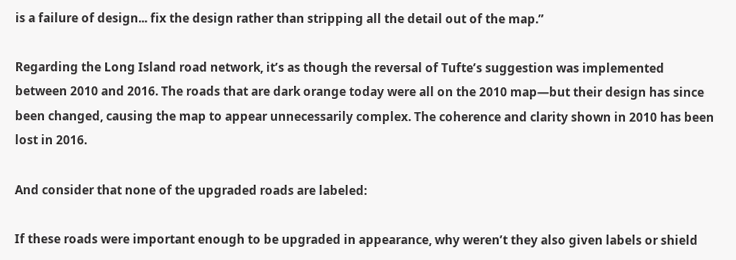is a failure of design... fix the design rather than stripping all the detail out of the map.”

Regarding the Long Island road network, it’s as though the reversal of Tufte’s suggestion was implemented between 2010 and 2016. The roads that are dark orange today were all on the 2010 map—but their design has since been changed, causing the map to appear unnecessarily complex. The coherence and clarity shown in 2010 has been lost in 2016.

And consider that none of the upgraded roads are labeled:

If these roads were important enough to be upgraded in appearance, why weren’t they also given labels or shield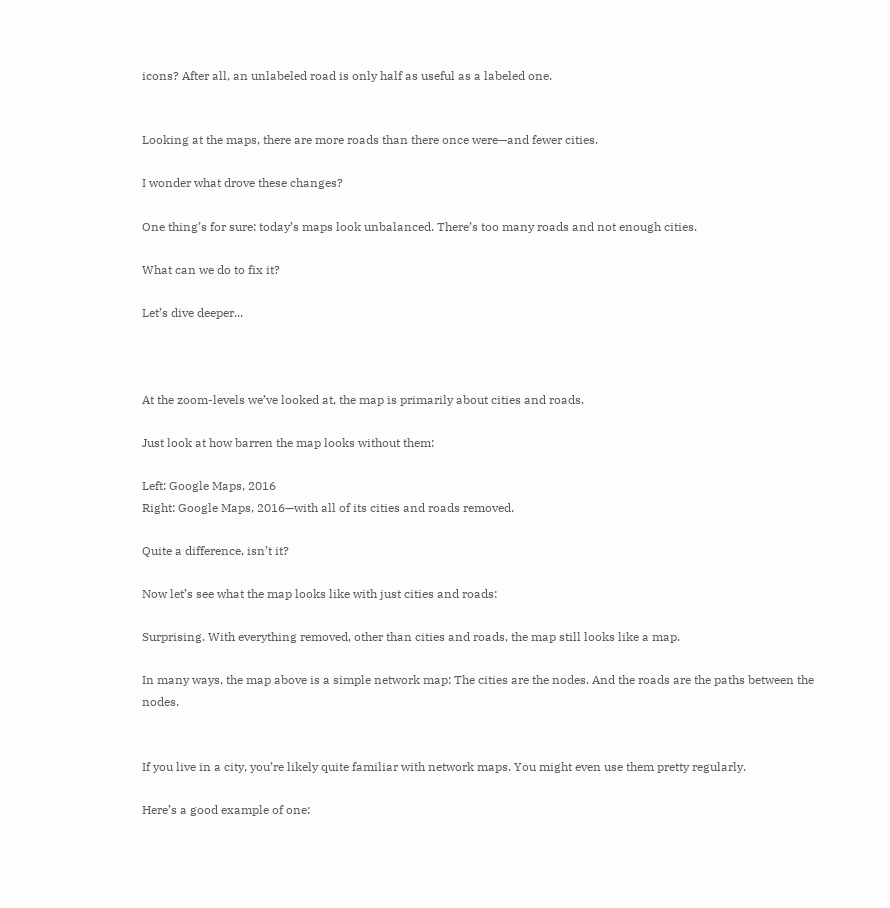icons? After all, an unlabeled road is only half as useful as a labeled one.


Looking at the maps, there are more roads than there once were—and fewer cities.

I wonder what drove these changes?

One thing’s for sure: today’s maps look unbalanced. There’s too many roads and not enough cities.

What can we do to fix it?

Let’s dive deeper...



At the zoom-levels we’ve looked at, the map is primarily about cities and roads.

Just look at how barren the map looks without them:

Left: Google Maps, 2016
Right: Google Maps, 2016—with all of its cities and roads removed.

Quite a difference, isn’t it?

Now let’s see what the map looks like with just cities and roads:

Surprising. With everything removed, other than cities and roads, the map still looks like a map.

In many ways, the map above is a simple network map: The cities are the nodes. And the roads are the paths between the nodes.


If you live in a city, you’re likely quite familiar with network maps. You might even use them pretty regularly.

Here’s a good example of one: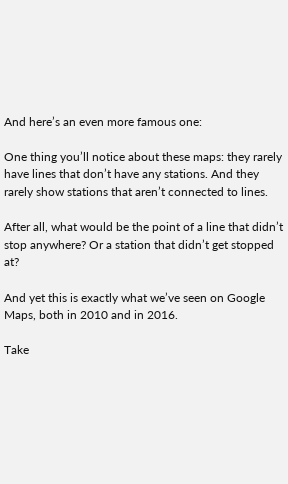And here’s an even more famous one:

One thing you’ll notice about these maps: they rarely have lines that don’t have any stations. And they rarely show stations that aren’t connected to lines.

After all, what would be the point of a line that didn’t stop anywhere? Or a station that didn’t get stopped at?

And yet this is exactly what we’ve seen on Google Maps, both in 2010 and in 2016.

Take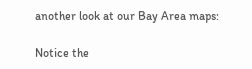another look at our Bay Area maps:

Notice the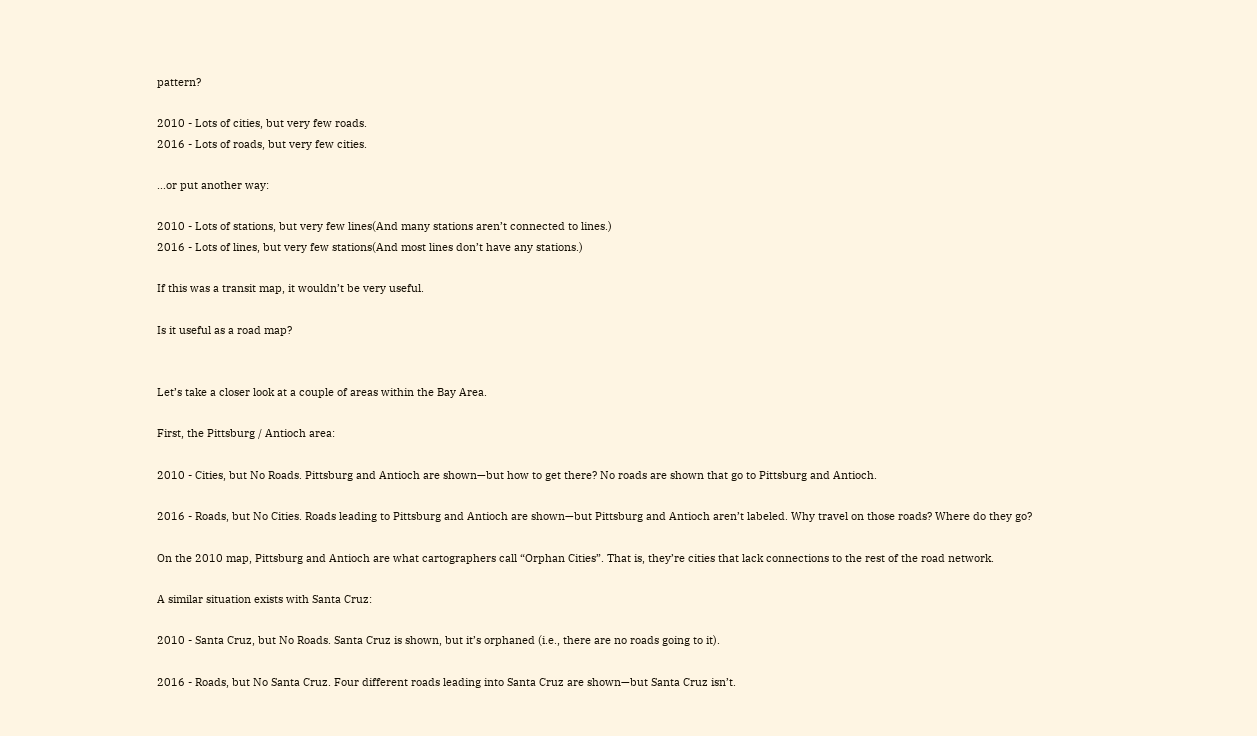pattern?

2010 - Lots of cities, but very few roads.
2016 - Lots of roads, but very few cities.

...or put another way:

2010 - Lots of stations, but very few lines(And many stations aren’t connected to lines.)
2016 - Lots of lines, but very few stations(And most lines don’t have any stations.)

If this was a transit map, it wouldn’t be very useful.

Is it useful as a road map?


Let’s take a closer look at a couple of areas within the Bay Area.

First, the Pittsburg / Antioch area:

2010 - Cities, but No Roads. Pittsburg and Antioch are shown—but how to get there? No roads are shown that go to Pittsburg and Antioch.

2016 - Roads, but No Cities. Roads leading to Pittsburg and Antioch are shown—but Pittsburg and Antioch aren’t labeled. Why travel on those roads? Where do they go?

On the 2010 map, Pittsburg and Antioch are what cartographers call “Orphan Cities”. That is, they’re cities that lack connections to the rest of the road network.

A similar situation exists with Santa Cruz:

2010 - Santa Cruz, but No Roads. Santa Cruz is shown, but it’s orphaned (i.e., there are no roads going to it).

2016 - Roads, but No Santa Cruz. Four different roads leading into Santa Cruz are shown—but Santa Cruz isn’t.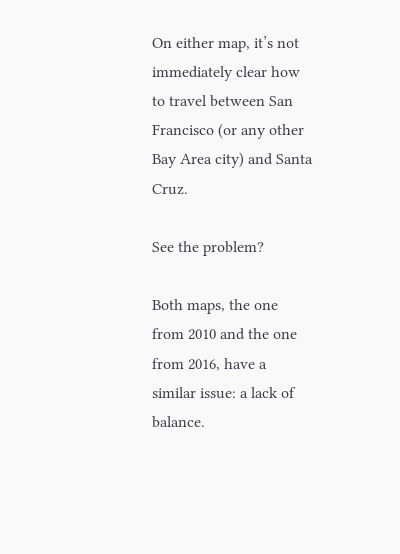On either map, it’s not immediately clear how to travel between San Francisco (or any other Bay Area city) and Santa Cruz.

See the problem?

Both maps, the one from 2010 and the one from 2016, have a similar issue: a lack of balance.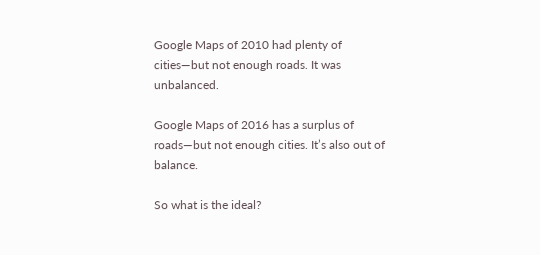Google Maps of 2010 had plenty of cities—but not enough roads. It was unbalanced.

Google Maps of 2016 has a surplus of roads—but not enough cities. It’s also out of balance.

So what is the ideal?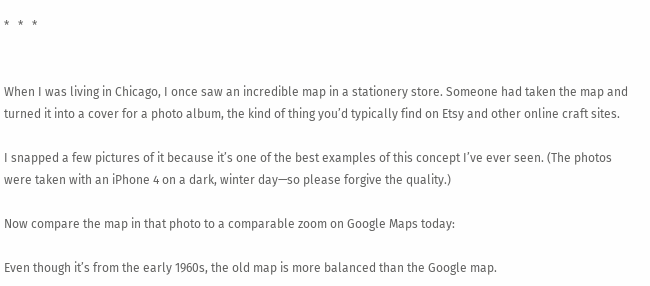*   *   *


When I was living in Chicago, I once saw an incredible map in a stationery store. Someone had taken the map and turned it into a cover for a photo album, the kind of thing you’d typically find on Etsy and other online craft sites.

I snapped a few pictures of it because it’s one of the best examples of this concept I’ve ever seen. (The photos were taken with an iPhone 4 on a dark, winter day—so please forgive the quality.)

Now compare the map in that photo to a comparable zoom on Google Maps today:

Even though it’s from the early 1960s, the old map is more balanced than the Google map.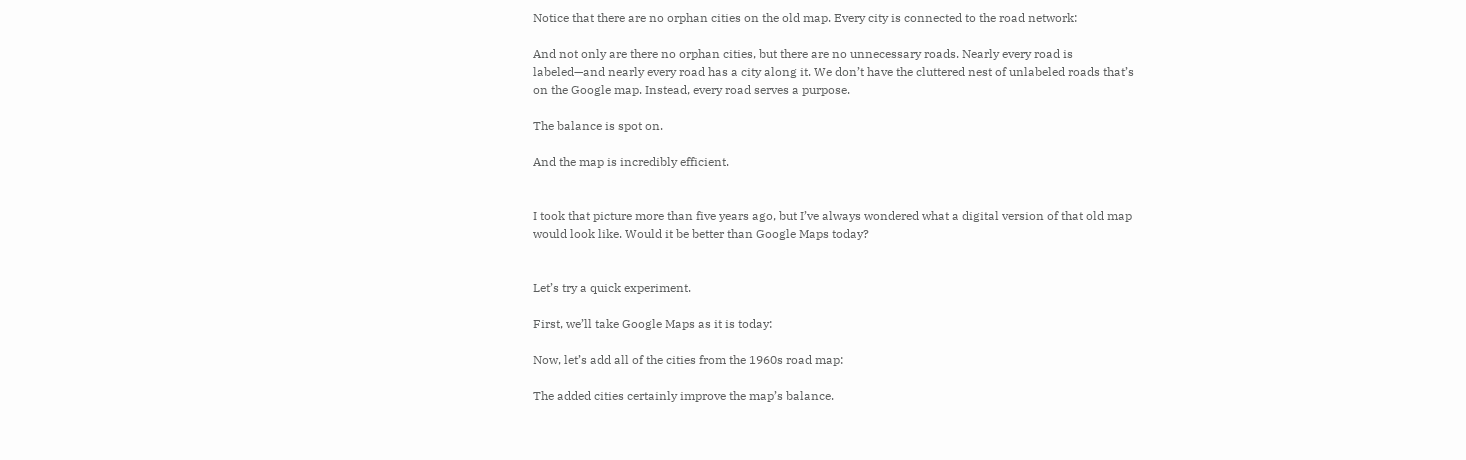Notice that there are no orphan cities on the old map. Every city is connected to the road network:

And not only are there no orphan cities, but there are no unnecessary roads. Nearly every road is labeled—and nearly every road has a city along it. We don’t have the cluttered nest of unlabeled roads that’s on the Google map. Instead, every road serves a purpose.

The balance is spot on.

And the map is incredibly efficient.


I took that picture more than five years ago, but I’ve always wondered what a digital version of that old map would look like. Would it be better than Google Maps today?


Let’s try a quick experiment.

First, we’ll take Google Maps as it is today:

Now, let’s add all of the cities from the 1960s road map:

The added cities certainly improve the map’s balance.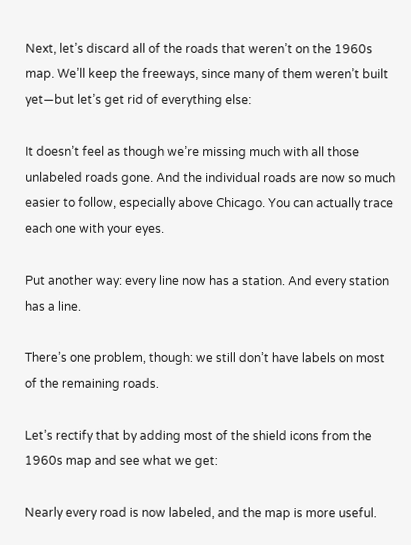Next, let’s discard all of the roads that weren’t on the 1960s map. We’ll keep the freeways, since many of them weren’t built yet—but let’s get rid of everything else:

It doesn’t feel as though we’re missing much with all those unlabeled roads gone. And the individual roads are now so much easier to follow, especially above Chicago. You can actually trace each one with your eyes.

Put another way: every line now has a station. And every station has a line.

There’s one problem, though: we still don’t have labels on most of the remaining roads.

Let’s rectify that by adding most of the shield icons from the 1960s map and see what we get:

Nearly every road is now labeled, and the map is more useful.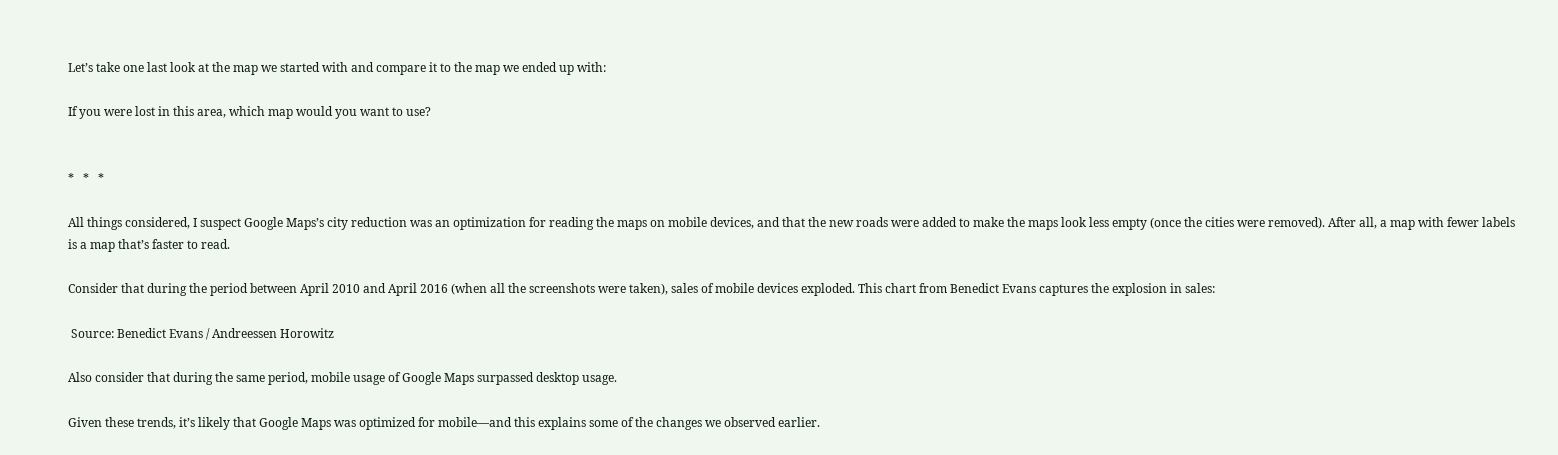Let’s take one last look at the map we started with and compare it to the map we ended up with:

If you were lost in this area, which map would you want to use?


*   *   *

All things considered, I suspect Google Maps’s city reduction was an optimization for reading the maps on mobile devices, and that the new roads were added to make the maps look less empty (once the cities were removed). After all, a map with fewer labels is a map that’s faster to read.

Consider that during the period between April 2010 and April 2016 (when all the screenshots were taken), sales of mobile devices exploded. This chart from Benedict Evans captures the explosion in sales:

 Source: Benedict Evans / Andreessen Horowitz

Also consider that during the same period, mobile usage of Google Maps surpassed desktop usage.

Given these trends, it’s likely that Google Maps was optimized for mobile—and this explains some of the changes we observed earlier.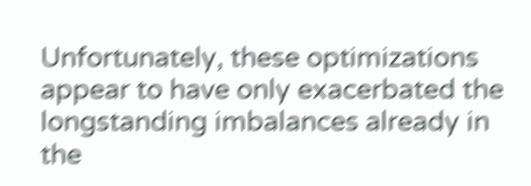Unfortunately, these optimizations appear to have only exacerbated the longstanding imbalances already in the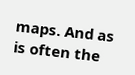maps. And as is often the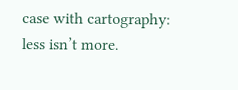case with cartography: less isn’t more.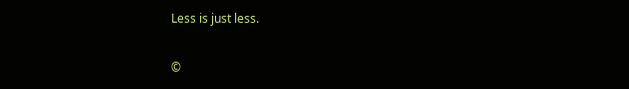Less is just less.

©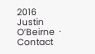2016  Justin O’Beirne  ·  Contact